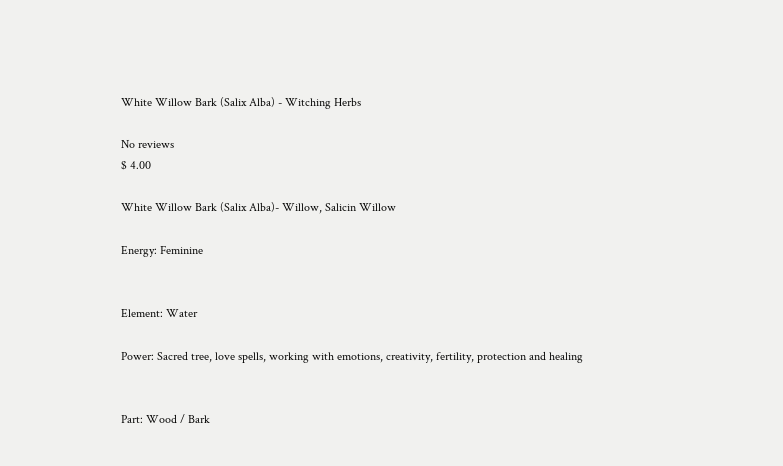White Willow Bark (Salix Alba) - Witching Herbs

No reviews
$ 4.00

White Willow Bark (Salix Alba)- Willow, Salicin Willow

Energy: Feminine


Element: Water

Power: Sacred tree, love spells, working with emotions, creativity, fertility, protection and healing


Part: Wood / Bark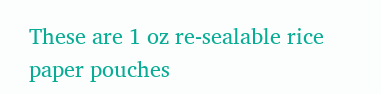These are 1 oz re-sealable rice paper pouches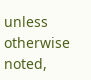unless otherwise noted,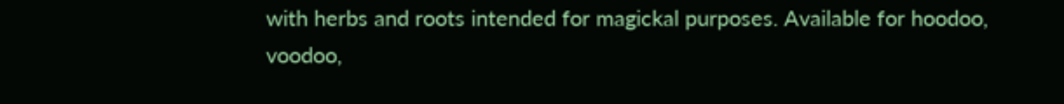with herbs and roots intended for magickal purposes. Available for hoodoo, voodoo,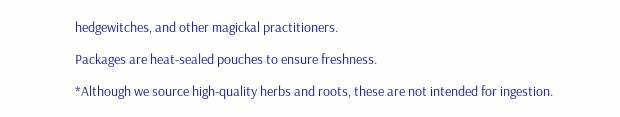hedgewitches, and other magickal practitioners.

Packages are heat-sealed pouches to ensure freshness.

*Although we source high-quality herbs and roots, these are not intended for ingestion.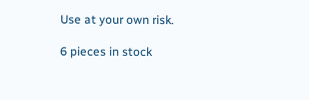Use at your own risk.

6 pieces in stock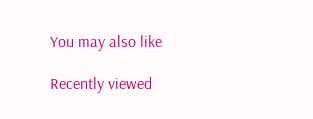You may also like

Recently viewed